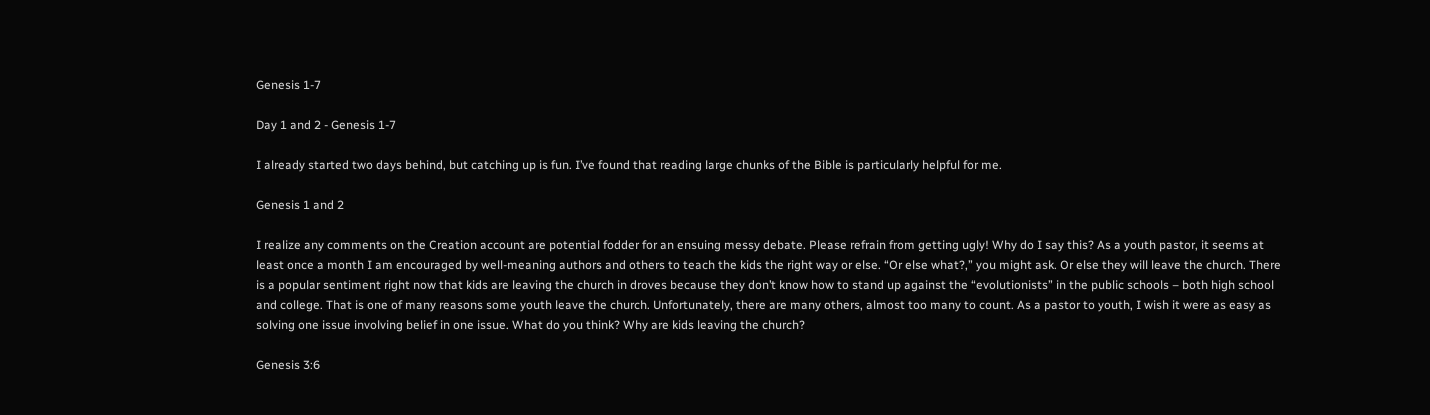Genesis 1-7

Day 1 and 2 - Genesis 1-7

I already started two days behind, but catching up is fun. I’ve found that reading large chunks of the Bible is particularly helpful for me.

Genesis 1 and 2

I realize any comments on the Creation account are potential fodder for an ensuing messy debate. Please refrain from getting ugly! Why do I say this? As a youth pastor, it seems at least once a month I am encouraged by well-meaning authors and others to teach the kids the right way or else. “Or else what?,” you might ask. Or else they will leave the church. There is a popular sentiment right now that kids are leaving the church in droves because they don’t know how to stand up against the “evolutionists” in the public schools – both high school and college. That is one of many reasons some youth leave the church. Unfortunately, there are many others, almost too many to count. As a pastor to youth, I wish it were as easy as solving one issue involving belief in one issue. What do you think? Why are kids leaving the church?

Genesis 3:6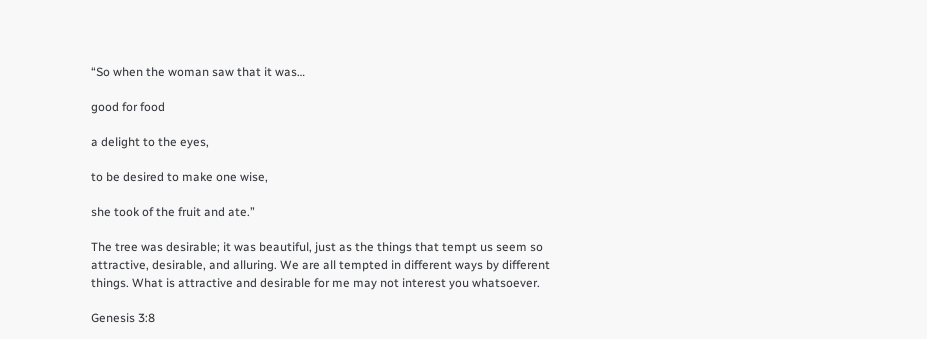“So when the woman saw that it was…

good for food

a delight to the eyes,

to be desired to make one wise,

she took of the fruit and ate.”

The tree was desirable; it was beautiful, just as the things that tempt us seem so attractive, desirable, and alluring. We are all tempted in different ways by different things. What is attractive and desirable for me may not interest you whatsoever.

Genesis 3:8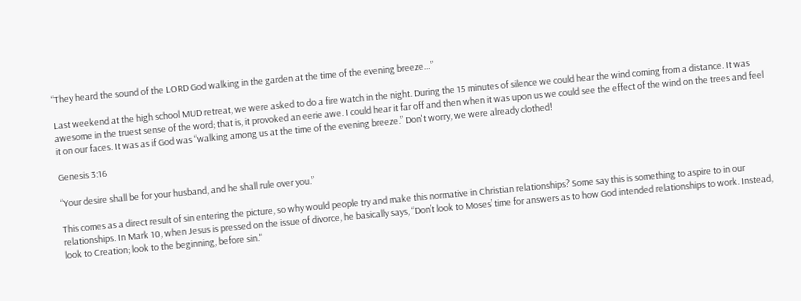“They heard the sound of the LORD God walking in the garden at the time of the evening breeze…”

Last weekend at the high school MUD retreat, we were asked to do a fire watch in the night. During the 15 minutes of silence we could hear the wind coming from a distance. It was awesome in the truest sense of the word; that is, it provoked an eerie awe. I could hear it far off and then when it was upon us we could see the effect of the wind on the trees and feel it on our faces. It was as if God was “walking among us at the time of the evening breeze.” Don't worry, we were already clothed!

Genesis 3:16

“Your desire shall be for your husband, and he shall rule over you.”

This comes as a direct result of sin entering the picture, so why would people try and make this normative in Christian relationships? Some say this is something to aspire to in our relationships. In Mark 10, when Jesus is pressed on the issue of divorce, he basically says, “Don’t look to Moses’ time for answers as to how God intended relationships to work. Instead, look to Creation; look to the beginning, before sin."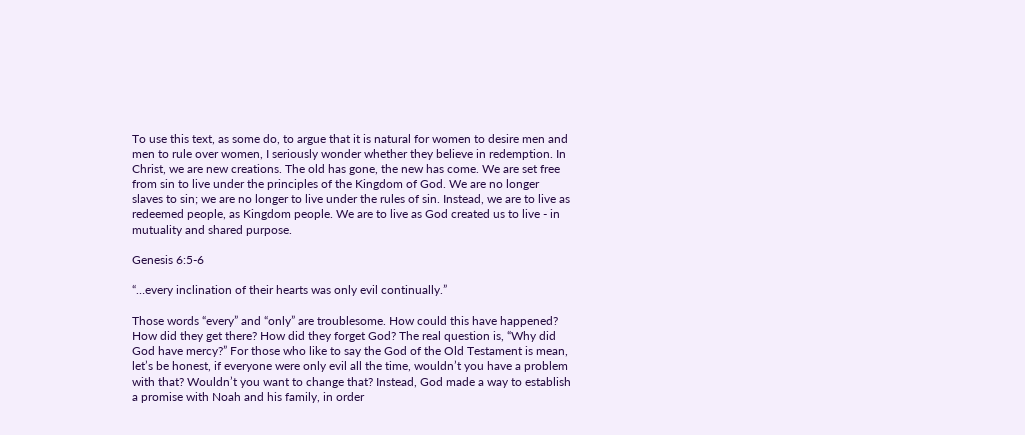To use this text, as some do, to argue that it is natural for women to desire men and men to rule over women, I seriously wonder whether they believe in redemption. In Christ, we are new creations. The old has gone, the new has come. We are set free from sin to live under the principles of the Kingdom of God. We are no longer slaves to sin; we are no longer to live under the rules of sin. Instead, we are to live as redeemed people, as Kingdom people. We are to live as God created us to live - in mutuality and shared purpose.

Genesis 6:5-6

“…every inclination of their hearts was only evil continually.”

Those words “every” and “only” are troublesome. How could this have happened? How did they get there? How did they forget God? The real question is, “Why did God have mercy?” For those who like to say the God of the Old Testament is mean, let’s be honest, if everyone were only evil all the time, wouldn’t you have a problem with that? Wouldn’t you want to change that? Instead, God made a way to establish a promise with Noah and his family, in order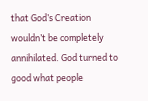that God’s Creation wouldn’t be completely annihilated. God turned to good what people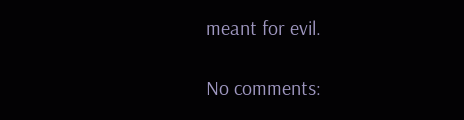meant for evil.

No comments: